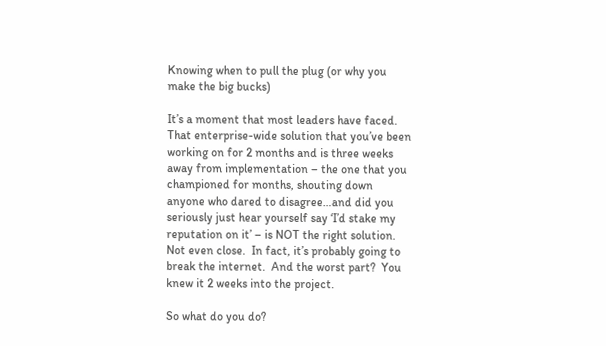Knowing when to pull the plug (or why you make the big bucks)

It’s a moment that most leaders have faced.  That enterprise-wide solution that you’ve been working on for 2 months and is three weeks away from implementation – the one that you championed for months, shouting down anyone who dared to disagree…and did you seriously just hear yourself say ‘I’d stake my reputation on it’ – is NOT the right solution.  Not even close.  In fact, it’s probably going to break the internet.  And the worst part?  You knew it 2 weeks into the project.

So what do you do?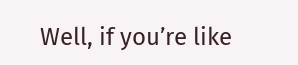Well, if you’re like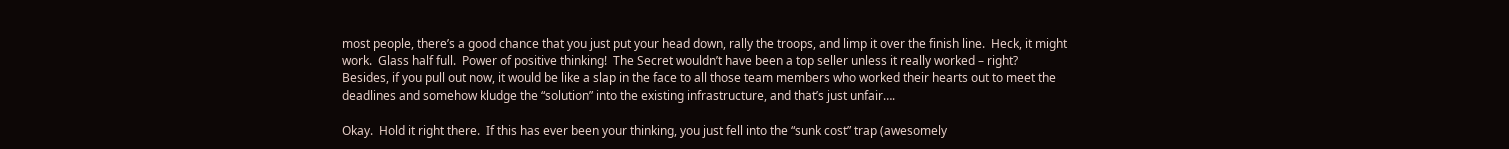most people, there’s a good chance that you just put your head down, rally the troops, and limp it over the finish line.  Heck, it might work.  Glass half full.  Power of positive thinking!  The Secret wouldn’t have been a top seller unless it really worked – right?  Besides, if you pull out now, it would be like a slap in the face to all those team members who worked their hearts out to meet the deadlines and somehow kludge the “solution” into the existing infrastructure, and that’s just unfair….

Okay.  Hold it right there.  If this has ever been your thinking, you just fell into the “sunk cost” trap (awesomely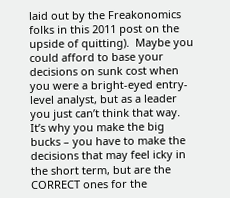laid out by the Freakonomics folks in this 2011 post on the upside of quitting).  Maybe you could afford to base your decisions on sunk cost when you were a bright-eyed entry-level analyst, but as a leader you just can’t think that way.  It’s why you make the big bucks – you have to make the decisions that may feel icky in the short term, but are the CORRECT ones for the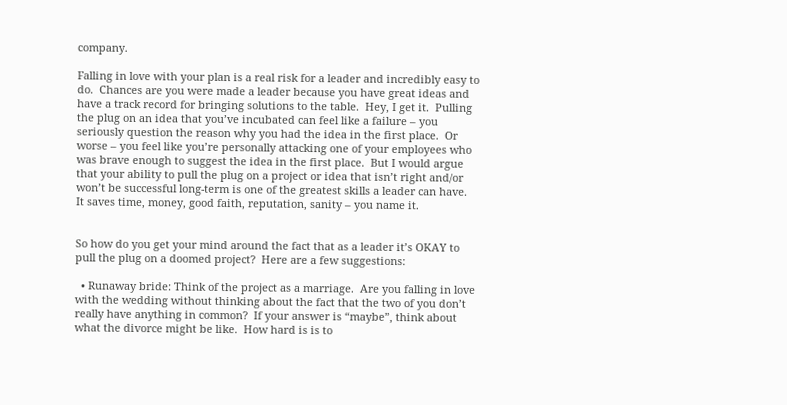company.

Falling in love with your plan is a real risk for a leader and incredibly easy to do.  Chances are you were made a leader because you have great ideas and have a track record for bringing solutions to the table.  Hey, I get it.  Pulling the plug on an idea that you’ve incubated can feel like a failure – you seriously question the reason why you had the idea in the first place.  Or worse – you feel like you’re personally attacking one of your employees who was brave enough to suggest the idea in the first place.  But I would argue that your ability to pull the plug on a project or idea that isn’t right and/or won’t be successful long-term is one of the greatest skills a leader can have.  It saves time, money, good faith, reputation, sanity – you name it.


So how do you get your mind around the fact that as a leader it’s OKAY to pull the plug on a doomed project?  Here are a few suggestions:

  • Runaway bride: Think of the project as a marriage.  Are you falling in love with the wedding without thinking about the fact that the two of you don’t really have anything in common?  If your answer is “maybe”, think about what the divorce might be like.  How hard is is to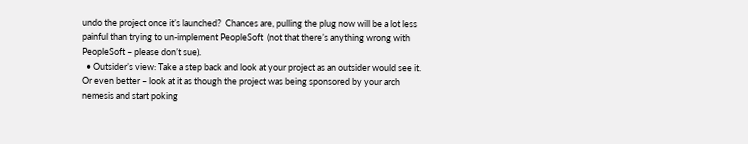undo the project once it’s launched?  Chances are, pulling the plug now will be a lot less painful than trying to un-implement PeopleSoft  (not that there’s anything wrong with PeopleSoft – please don’t sue).
  • Outsider’s view: Take a step back and look at your project as an outsider would see it.  Or even better – look at it as though the project was being sponsored by your arch nemesis and start poking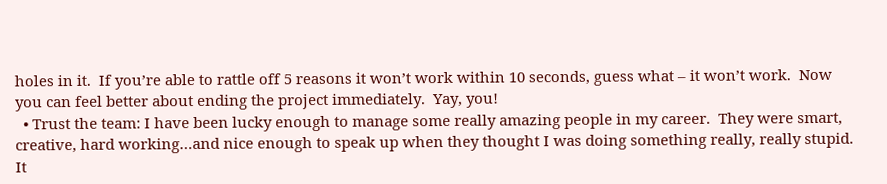holes in it.  If you’re able to rattle off 5 reasons it won’t work within 10 seconds, guess what – it won’t work.  Now you can feel better about ending the project immediately.  Yay, you!
  • Trust the team: I have been lucky enough to manage some really amazing people in my career.  They were smart, creative, hard working…and nice enough to speak up when they thought I was doing something really, really stupid.  It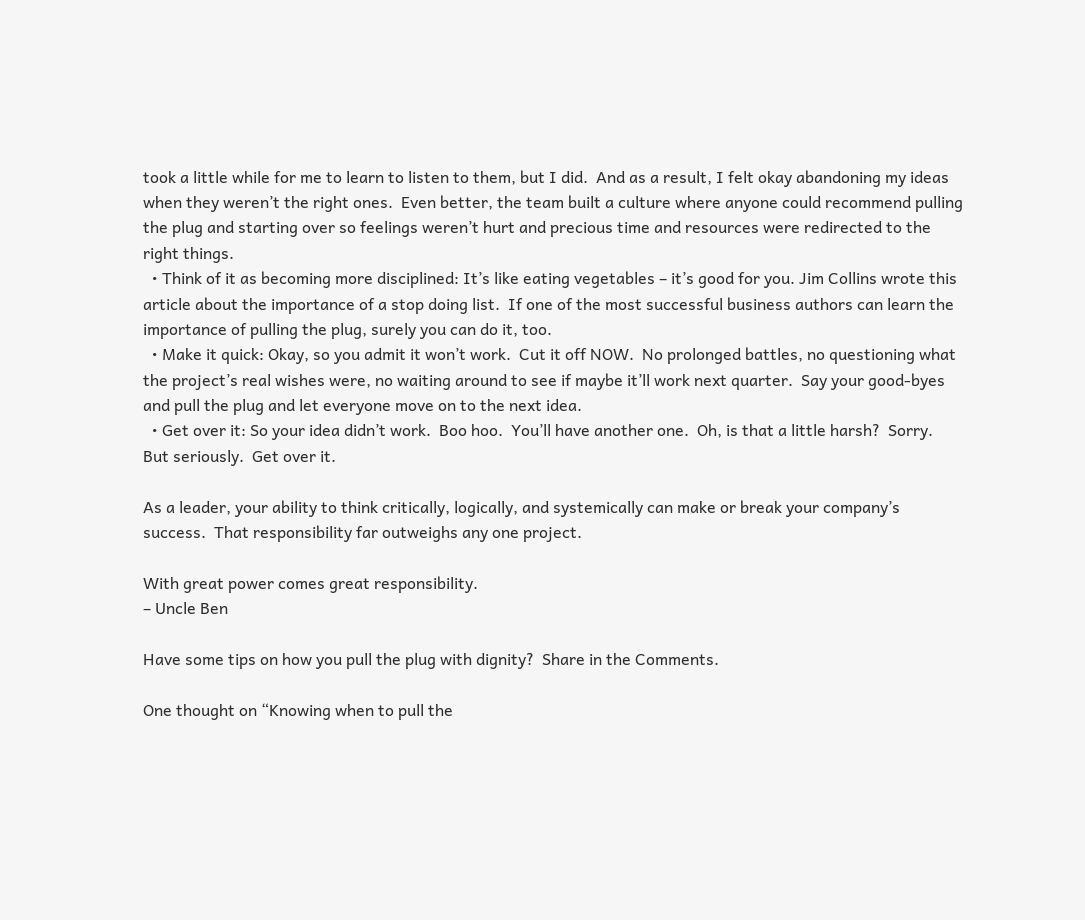took a little while for me to learn to listen to them, but I did.  And as a result, I felt okay abandoning my ideas when they weren’t the right ones.  Even better, the team built a culture where anyone could recommend pulling the plug and starting over so feelings weren’t hurt and precious time and resources were redirected to the right things.
  • Think of it as becoming more disciplined: It’s like eating vegetables – it’s good for you. Jim Collins wrote this article about the importance of a stop doing list.  If one of the most successful business authors can learn the importance of pulling the plug, surely you can do it, too.
  • Make it quick: Okay, so you admit it won’t work.  Cut it off NOW.  No prolonged battles, no questioning what the project’s real wishes were, no waiting around to see if maybe it’ll work next quarter.  Say your good-byes and pull the plug and let everyone move on to the next idea.
  • Get over it: So your idea didn’t work.  Boo hoo.  You’ll have another one.  Oh, is that a little harsh?  Sorry.  But seriously.  Get over it.

As a leader, your ability to think critically, logically, and systemically can make or break your company’s success.  That responsibility far outweighs any one project.

With great power comes great responsibility.
– Uncle Ben

Have some tips on how you pull the plug with dignity?  Share in the Comments.

One thought on “Knowing when to pull the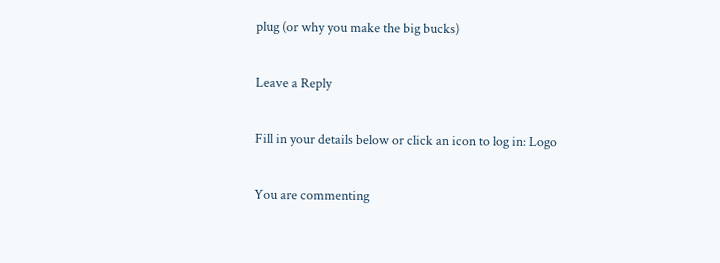plug (or why you make the big bucks)

Leave a Reply

Fill in your details below or click an icon to log in: Logo

You are commenting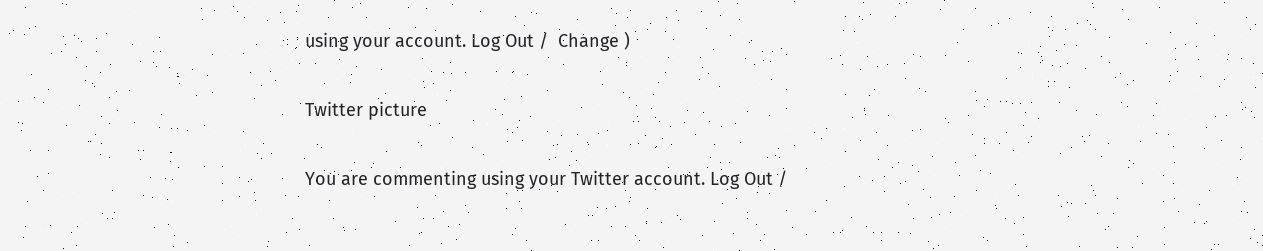using your account. Log Out /  Change )

Twitter picture

You are commenting using your Twitter account. Log Out /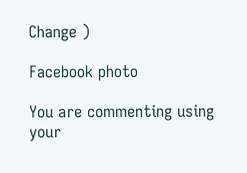Change )

Facebook photo

You are commenting using your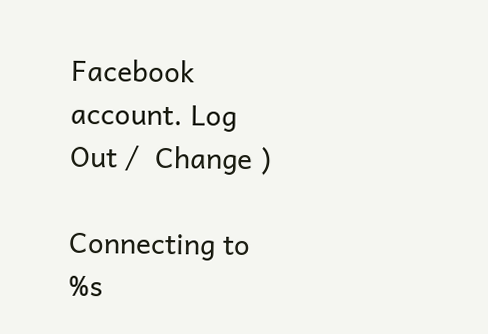Facebook account. Log Out /  Change )

Connecting to %s